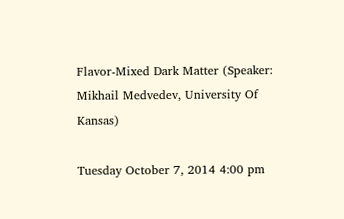Flavor-Mixed Dark Matter (Speaker: Mikhail Medvedev, University Of Kansas)

Tuesday October 7, 2014 4:00 pm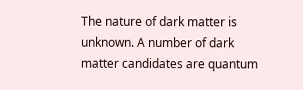The nature of dark matter is unknown. A number of dark matter candidates are quantum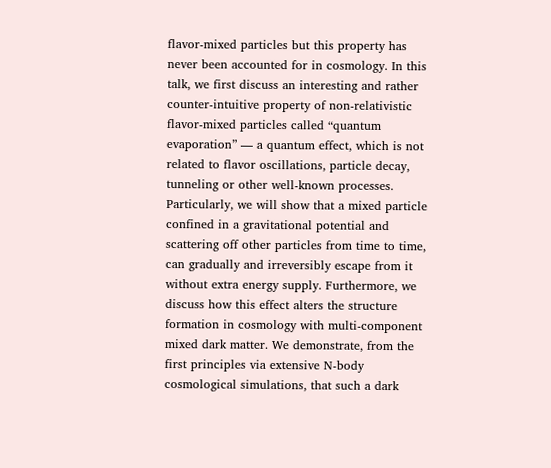flavor-mixed particles but this property has never been accounted for in cosmology. In this talk, we first discuss an interesting and rather counter-intuitive property of non-relativistic flavor-mixed particles called “quantum evaporation” — a quantum effect, which is not related to flavor oscillations, particle decay, tunneling or other well-known processes. Particularly, we will show that a mixed particle confined in a gravitational potential and scattering off other particles from time to time, can gradually and irreversibly escape from it without extra energy supply. Furthermore, we discuss how this effect alters the structure formation in cosmology with multi-component mixed dark matter. We demonstrate, from the first principles via extensive N-body cosmological simulations, that such a dark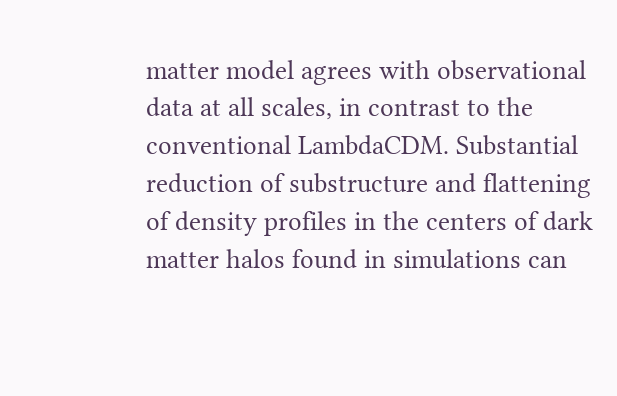matter model agrees with observational data at all scales, in contrast to the conventional LambdaCDM. Substantial reduction of substructure and flattening of density profiles in the centers of dark matter halos found in simulations can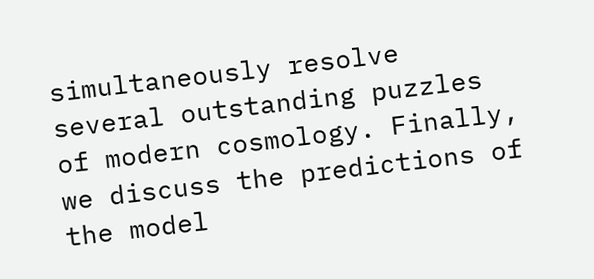simultaneously resolve several outstanding puzzles of modern cosmology. Finally, we discuss the predictions of the model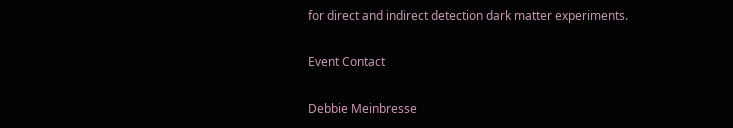for direct and indirect detection dark matter experiments.

Event Contact

Debbie Meinbresse